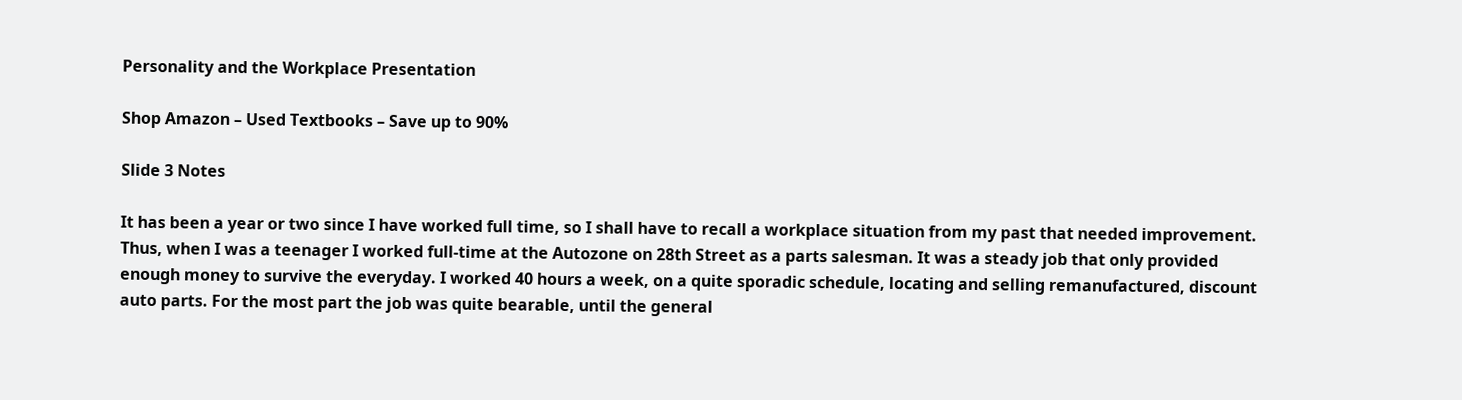Personality and the Workplace Presentation

Shop Amazon – Used Textbooks – Save up to 90%

Slide 3 Notes

It has been a year or two since I have worked full time, so I shall have to recall a workplace situation from my past that needed improvement. Thus, when I was a teenager I worked full-time at the Autozone on 28th Street as a parts salesman. It was a steady job that only provided enough money to survive the everyday. I worked 40 hours a week, on a quite sporadic schedule, locating and selling remanufactured, discount auto parts. For the most part the job was quite bearable, until the general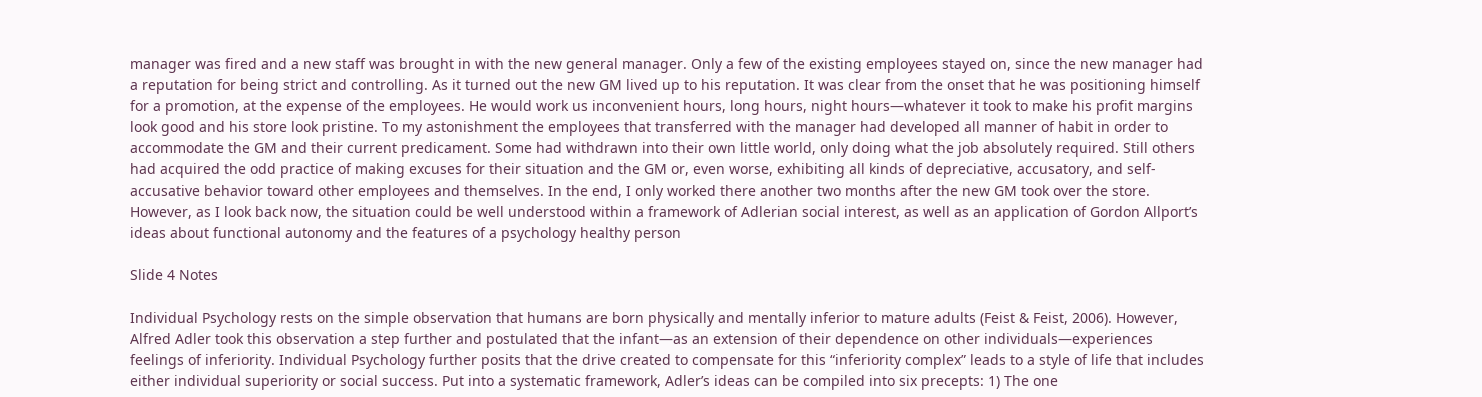manager was fired and a new staff was brought in with the new general manager. Only a few of the existing employees stayed on, since the new manager had a reputation for being strict and controlling. As it turned out the new GM lived up to his reputation. It was clear from the onset that he was positioning himself for a promotion, at the expense of the employees. He would work us inconvenient hours, long hours, night hours—whatever it took to make his profit margins look good and his store look pristine. To my astonishment the employees that transferred with the manager had developed all manner of habit in order to accommodate the GM and their current predicament. Some had withdrawn into their own little world, only doing what the job absolutely required. Still others had acquired the odd practice of making excuses for their situation and the GM or, even worse, exhibiting all kinds of depreciative, accusatory, and self-accusative behavior toward other employees and themselves. In the end, I only worked there another two months after the new GM took over the store. However, as I look back now, the situation could be well understood within a framework of Adlerian social interest, as well as an application of Gordon Allport’s ideas about functional autonomy and the features of a psychology healthy person

Slide 4 Notes

Individual Psychology rests on the simple observation that humans are born physically and mentally inferior to mature adults (Feist & Feist, 2006). However, Alfred Adler took this observation a step further and postulated that the infant—as an extension of their dependence on other individuals—experiences feelings of inferiority. Individual Psychology further posits that the drive created to compensate for this “inferiority complex” leads to a style of life that includes either individual superiority or social success. Put into a systematic framework, Adler’s ideas can be compiled into six precepts: 1) The one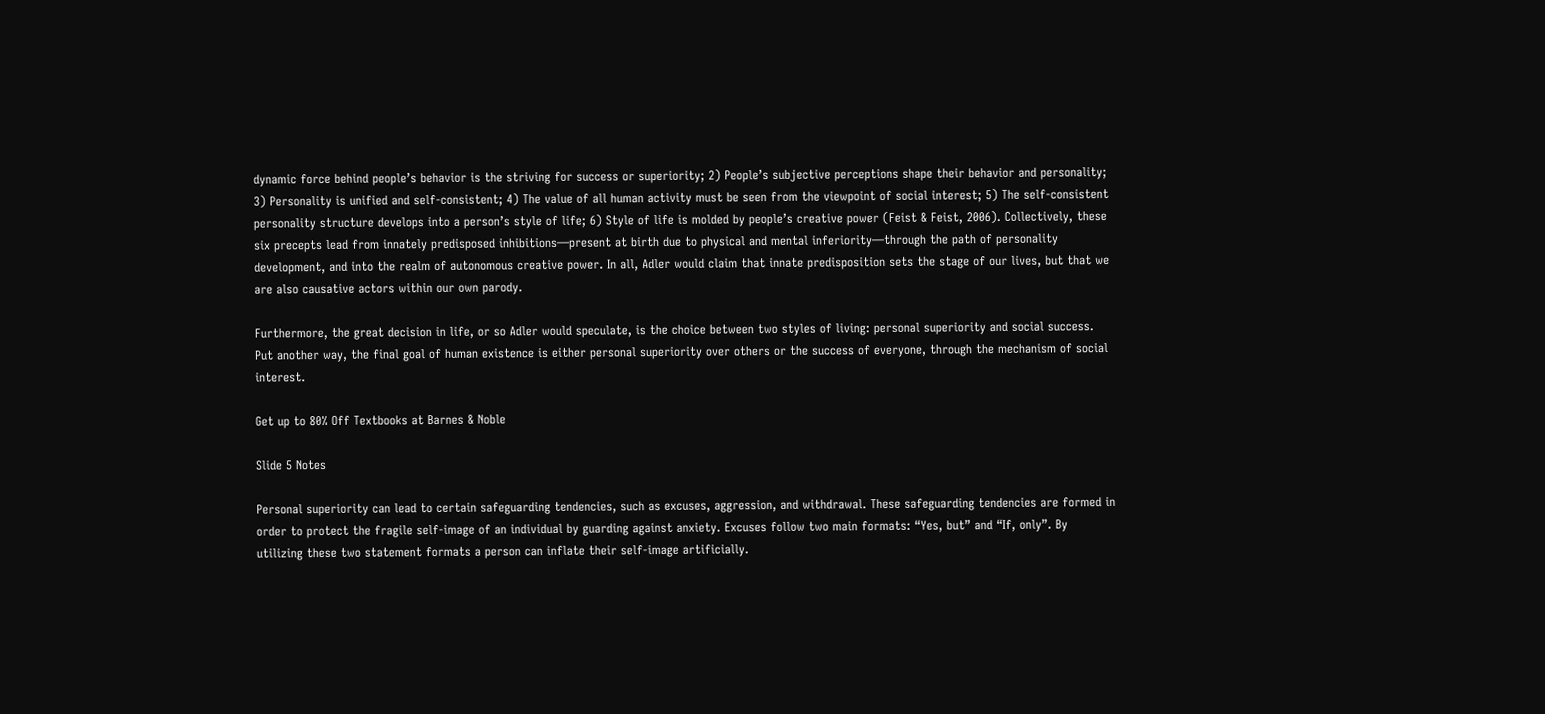dynamic force behind people’s behavior is the striving for success or superiority; 2) People’s subjective perceptions shape their behavior and personality; 3) Personality is unified and self-consistent; 4) The value of all human activity must be seen from the viewpoint of social interest; 5) The self-consistent personality structure develops into a person’s style of life; 6) Style of life is molded by people’s creative power (Feist & Feist, 2006). Collectively, these six precepts lead from innately predisposed inhibitions—present at birth due to physical and mental inferiority—through the path of personality development, and into the realm of autonomous creative power. In all, Adler would claim that innate predisposition sets the stage of our lives, but that we are also causative actors within our own parody.

Furthermore, the great decision in life, or so Adler would speculate, is the choice between two styles of living: personal superiority and social success. Put another way, the final goal of human existence is either personal superiority over others or the success of everyone, through the mechanism of social interest.

Get up to 80% Off Textbooks at Barnes & Noble

Slide 5 Notes

Personal superiority can lead to certain safeguarding tendencies, such as excuses, aggression, and withdrawal. These safeguarding tendencies are formed in order to protect the fragile self-image of an individual by guarding against anxiety. Excuses follow two main formats: “Yes, but” and “If, only”. By utilizing these two statement formats a person can inflate their self-image artificially.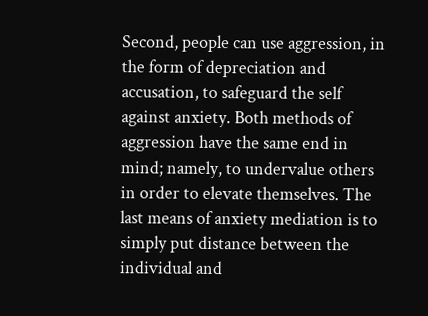Second, people can use aggression, in the form of depreciation and accusation, to safeguard the self against anxiety. Both methods of aggression have the same end in mind; namely, to undervalue others in order to elevate themselves. The last means of anxiety mediation is to simply put distance between the individual and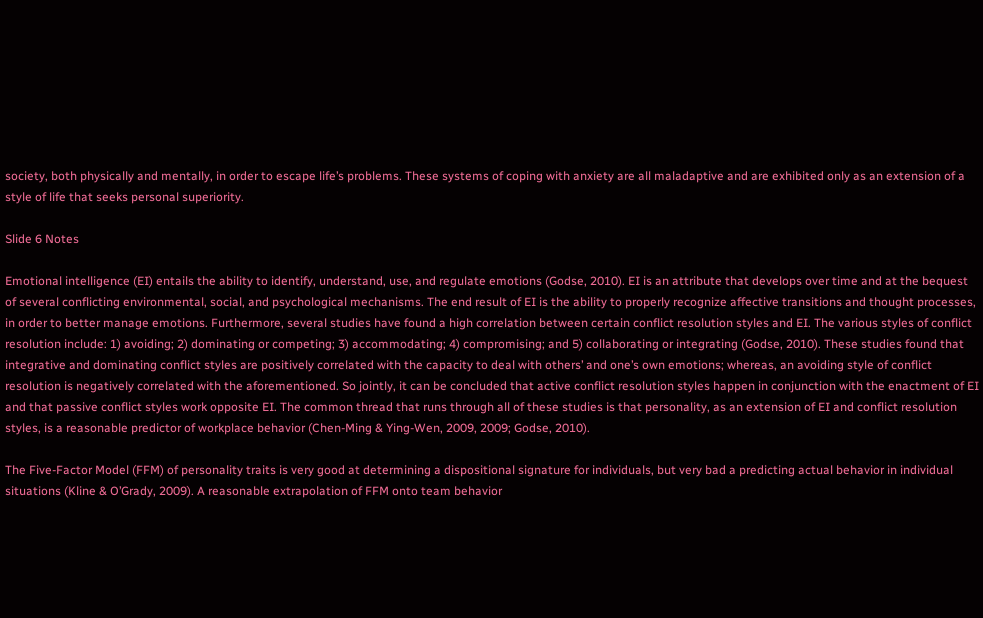society, both physically and mentally, in order to escape life’s problems. These systems of coping with anxiety are all maladaptive and are exhibited only as an extension of a style of life that seeks personal superiority.

Slide 6 Notes

Emotional intelligence (EI) entails the ability to identify, understand, use, and regulate emotions (Godse, 2010). EI is an attribute that develops over time and at the bequest of several conflicting environmental, social, and psychological mechanisms. The end result of EI is the ability to properly recognize affective transitions and thought processes, in order to better manage emotions. Furthermore, several studies have found a high correlation between certain conflict resolution styles and EI. The various styles of conflict resolution include: 1) avoiding; 2) dominating or competing; 3) accommodating; 4) compromising; and 5) collaborating or integrating (Godse, 2010). These studies found that integrative and dominating conflict styles are positively correlated with the capacity to deal with others’ and one’s own emotions; whereas, an avoiding style of conflict resolution is negatively correlated with the aforementioned. So jointly, it can be concluded that active conflict resolution styles happen in conjunction with the enactment of EI and that passive conflict styles work opposite EI. The common thread that runs through all of these studies is that personality, as an extension of EI and conflict resolution styles, is a reasonable predictor of workplace behavior (Chen-Ming & Ying-Wen, 2009, 2009; Godse, 2010).

The Five-Factor Model (FFM) of personality traits is very good at determining a dispositional signature for individuals, but very bad a predicting actual behavior in individual situations (Kline & O’Grady, 2009). A reasonable extrapolation of FFM onto team behavior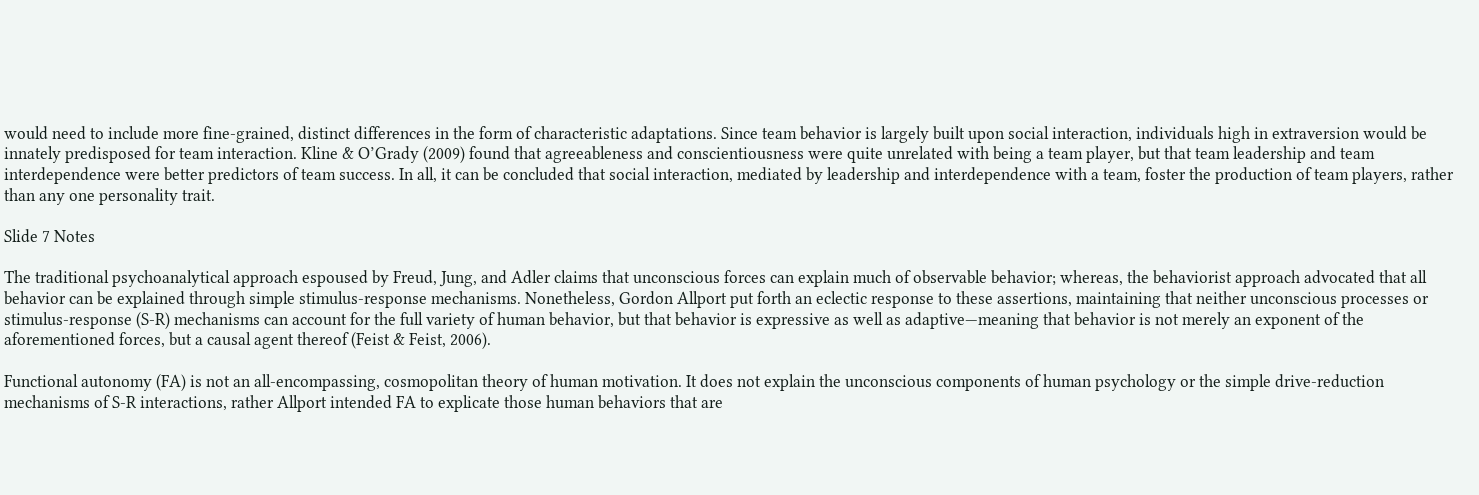would need to include more fine-grained, distinct differences in the form of characteristic adaptations. Since team behavior is largely built upon social interaction, individuals high in extraversion would be innately predisposed for team interaction. Kline & O’Grady (2009) found that agreeableness and conscientiousness were quite unrelated with being a team player, but that team leadership and team interdependence were better predictors of team success. In all, it can be concluded that social interaction, mediated by leadership and interdependence with a team, foster the production of team players, rather than any one personality trait.

Slide 7 Notes

The traditional psychoanalytical approach espoused by Freud, Jung, and Adler claims that unconscious forces can explain much of observable behavior; whereas, the behaviorist approach advocated that all behavior can be explained through simple stimulus-response mechanisms. Nonetheless, Gordon Allport put forth an eclectic response to these assertions, maintaining that neither unconscious processes or stimulus-response (S-R) mechanisms can account for the full variety of human behavior, but that behavior is expressive as well as adaptive—meaning that behavior is not merely an exponent of the aforementioned forces, but a causal agent thereof (Feist & Feist, 2006).

Functional autonomy (FA) is not an all-encompassing, cosmopolitan theory of human motivation. It does not explain the unconscious components of human psychology or the simple drive-reduction mechanisms of S-R interactions, rather Allport intended FA to explicate those human behaviors that are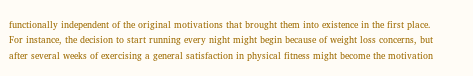functionally independent of the original motivations that brought them into existence in the first place. For instance, the decision to start running every night might begin because of weight loss concerns, but after several weeks of exercising a general satisfaction in physical fitness might become the motivation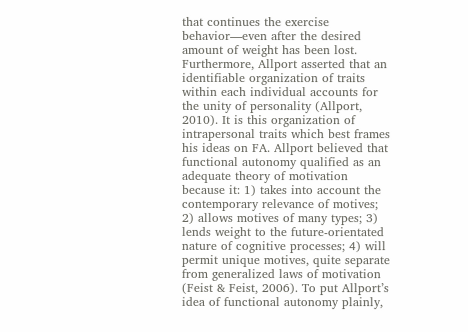that continues the exercise behavior—even after the desired amount of weight has been lost. Furthermore, Allport asserted that an identifiable organization of traits within each individual accounts for the unity of personality (Allport, 2010). It is this organization of intrapersonal traits which best frames his ideas on FA. Allport believed that functional autonomy qualified as an adequate theory of motivation because it: 1) takes into account the contemporary relevance of motives; 2) allows motives of many types; 3) lends weight to the future-orientated nature of cognitive processes; 4) will permit unique motives, quite separate from generalized laws of motivation (Feist & Feist, 2006). To put Allport’s idea of functional autonomy plainly,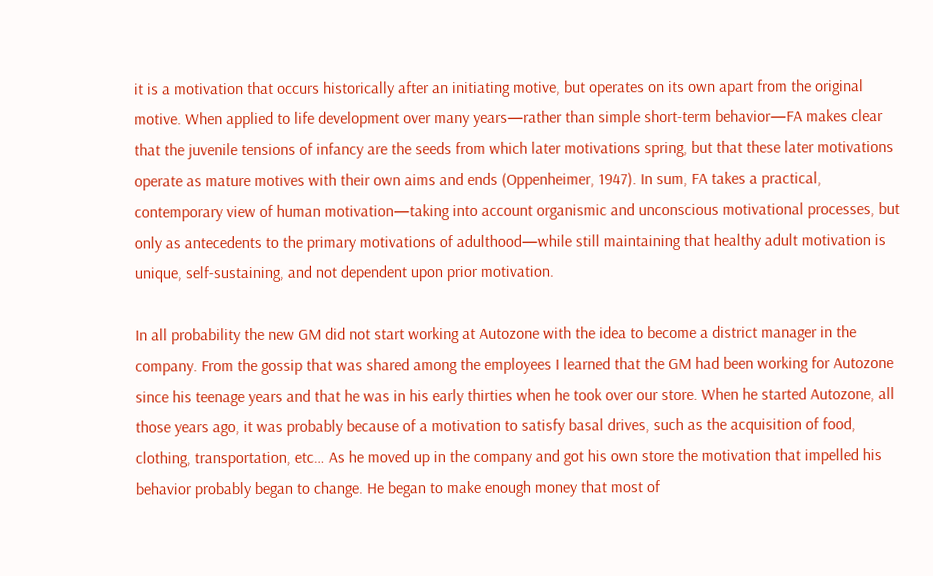it is a motivation that occurs historically after an initiating motive, but operates on its own apart from the original motive. When applied to life development over many years—rather than simple short-term behavior—FA makes clear that the juvenile tensions of infancy are the seeds from which later motivations spring, but that these later motivations operate as mature motives with their own aims and ends (Oppenheimer, 1947). In sum, FA takes a practical, contemporary view of human motivation—taking into account organismic and unconscious motivational processes, but only as antecedents to the primary motivations of adulthood—while still maintaining that healthy adult motivation is unique, self-sustaining, and not dependent upon prior motivation.

In all probability the new GM did not start working at Autozone with the idea to become a district manager in the company. From the gossip that was shared among the employees I learned that the GM had been working for Autozone since his teenage years and that he was in his early thirties when he took over our store. When he started Autozone, all those years ago, it was probably because of a motivation to satisfy basal drives, such as the acquisition of food, clothing, transportation, etc… As he moved up in the company and got his own store the motivation that impelled his behavior probably began to change. He began to make enough money that most of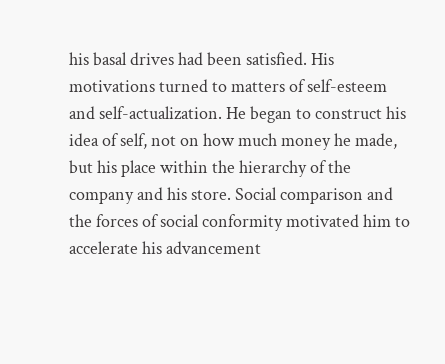his basal drives had been satisfied. His motivations turned to matters of self-esteem and self-actualization. He began to construct his idea of self, not on how much money he made, but his place within the hierarchy of the company and his store. Social comparison and the forces of social conformity motivated him to accelerate his advancement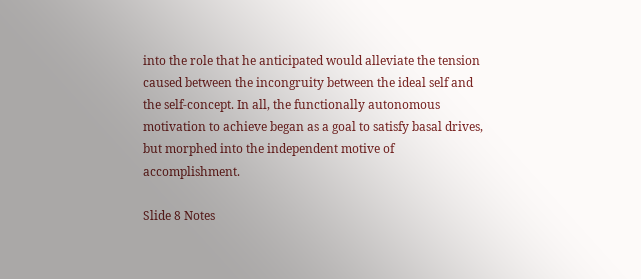into the role that he anticipated would alleviate the tension caused between the incongruity between the ideal self and the self-concept. In all, the functionally autonomous motivation to achieve began as a goal to satisfy basal drives, but morphed into the independent motive of accomplishment.

Slide 8 Notes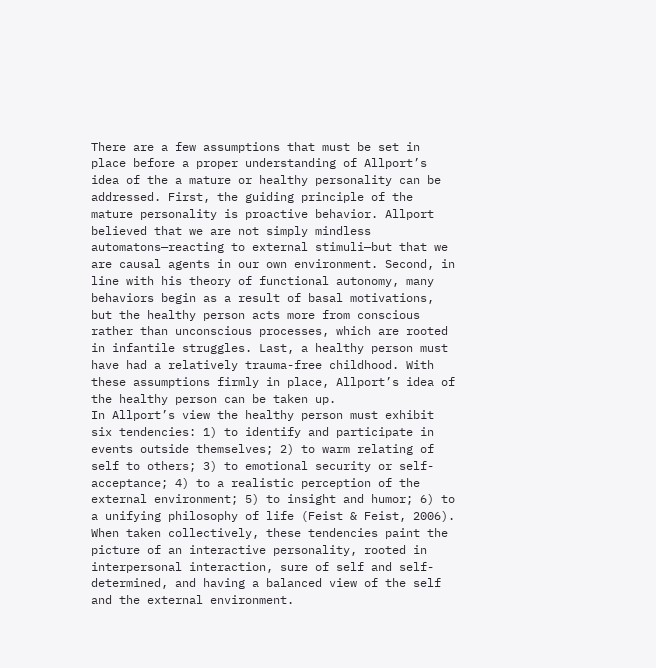There are a few assumptions that must be set in place before a proper understanding of Allport’s idea of the a mature or healthy personality can be addressed. First, the guiding principle of the mature personality is proactive behavior. Allport believed that we are not simply mindless automatons—reacting to external stimuli—but that we are causal agents in our own environment. Second, in line with his theory of functional autonomy, many behaviors begin as a result of basal motivations, but the healthy person acts more from conscious rather than unconscious processes, which are rooted in infantile struggles. Last, a healthy person must have had a relatively trauma-free childhood. With these assumptions firmly in place, Allport’s idea of the healthy person can be taken up.
In Allport’s view the healthy person must exhibit six tendencies: 1) to identify and participate in events outside themselves; 2) to warm relating of self to others; 3) to emotional security or self-acceptance; 4) to a realistic perception of the external environment; 5) to insight and humor; 6) to a unifying philosophy of life (Feist & Feist, 2006). When taken collectively, these tendencies paint the picture of an interactive personality, rooted in interpersonal interaction, sure of self and self-determined, and having a balanced view of the self and the external environment.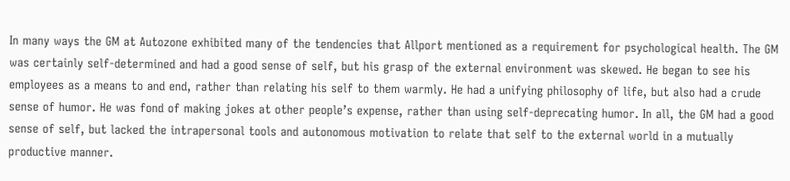In many ways the GM at Autozone exhibited many of the tendencies that Allport mentioned as a requirement for psychological health. The GM was certainly self-determined and had a good sense of self, but his grasp of the external environment was skewed. He began to see his employees as a means to and end, rather than relating his self to them warmly. He had a unifying philosophy of life, but also had a crude sense of humor. He was fond of making jokes at other people’s expense, rather than using self-deprecating humor. In all, the GM had a good sense of self, but lacked the intrapersonal tools and autonomous motivation to relate that self to the external world in a mutually productive manner.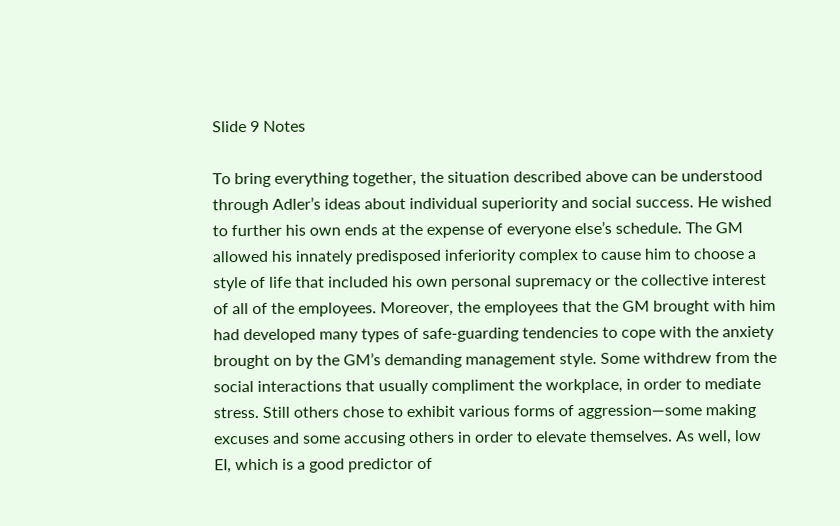Slide 9 Notes

To bring everything together, the situation described above can be understood through Adler’s ideas about individual superiority and social success. He wished to further his own ends at the expense of everyone else’s schedule. The GM allowed his innately predisposed inferiority complex to cause him to choose a style of life that included his own personal supremacy or the collective interest of all of the employees. Moreover, the employees that the GM brought with him had developed many types of safe-guarding tendencies to cope with the anxiety brought on by the GM’s demanding management style. Some withdrew from the social interactions that usually compliment the workplace, in order to mediate stress. Still others chose to exhibit various forms of aggression—some making excuses and some accusing others in order to elevate themselves. As well, low EI, which is a good predictor of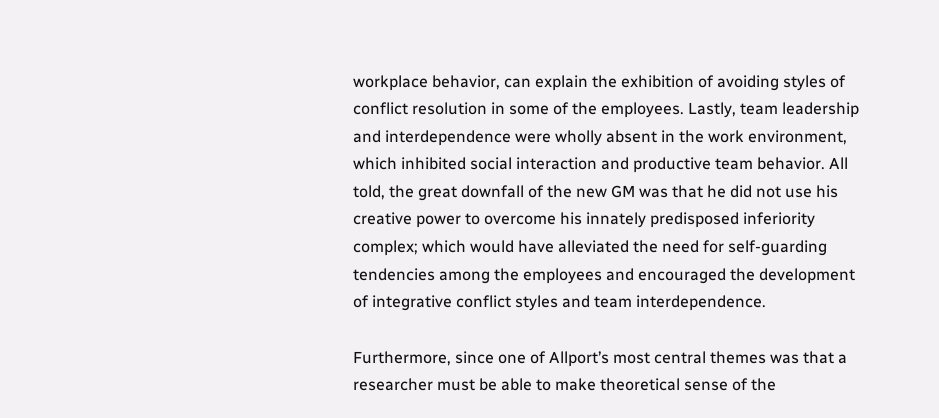workplace behavior, can explain the exhibition of avoiding styles of conflict resolution in some of the employees. Lastly, team leadership and interdependence were wholly absent in the work environment, which inhibited social interaction and productive team behavior. All told, the great downfall of the new GM was that he did not use his creative power to overcome his innately predisposed inferiority complex; which would have alleviated the need for self-guarding tendencies among the employees and encouraged the development of integrative conflict styles and team interdependence.

Furthermore, since one of Allport’s most central themes was that a researcher must be able to make theoretical sense of the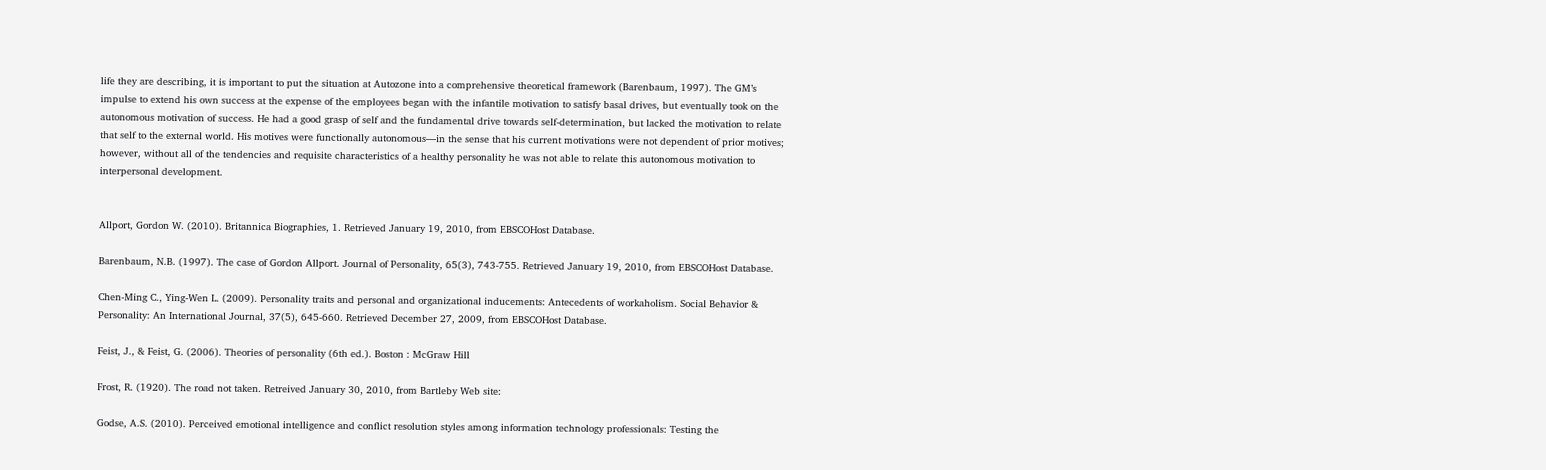life they are describing, it is important to put the situation at Autozone into a comprehensive theoretical framework (Barenbaum, 1997). The GM’s impulse to extend his own success at the expense of the employees began with the infantile motivation to satisfy basal drives, but eventually took on the autonomous motivation of success. He had a good grasp of self and the fundamental drive towards self-determination, but lacked the motivation to relate that self to the external world. His motives were functionally autonomous—in the sense that his current motivations were not dependent of prior motives; however, without all of the tendencies and requisite characteristics of a healthy personality he was not able to relate this autonomous motivation to interpersonal development.


Allport, Gordon W. (2010). Britannica Biographies, 1. Retrieved January 19, 2010, from EBSCOHost Database.

Barenbaum, N.B. (1997). The case of Gordon Allport. Journal of Personality, 65(3), 743-755. Retrieved January 19, 2010, from EBSCOHost Database.

Chen-Ming C., Ying-Wen L. (2009). Personality traits and personal and organizational inducements: Antecedents of workaholism. Social Behavior & Personality: An International Journal, 37(5), 645-660. Retrieved December 27, 2009, from EBSCOHost Database.

Feist, J., & Feist, G. (2006). Theories of personality (6th ed.). Boston : McGraw Hill

Frost, R. (1920). The road not taken. Retreived January 30, 2010, from Bartleby Web site:

Godse, A.S. (2010). Perceived emotional intelligence and conflict resolution styles among information technology professionals: Testing the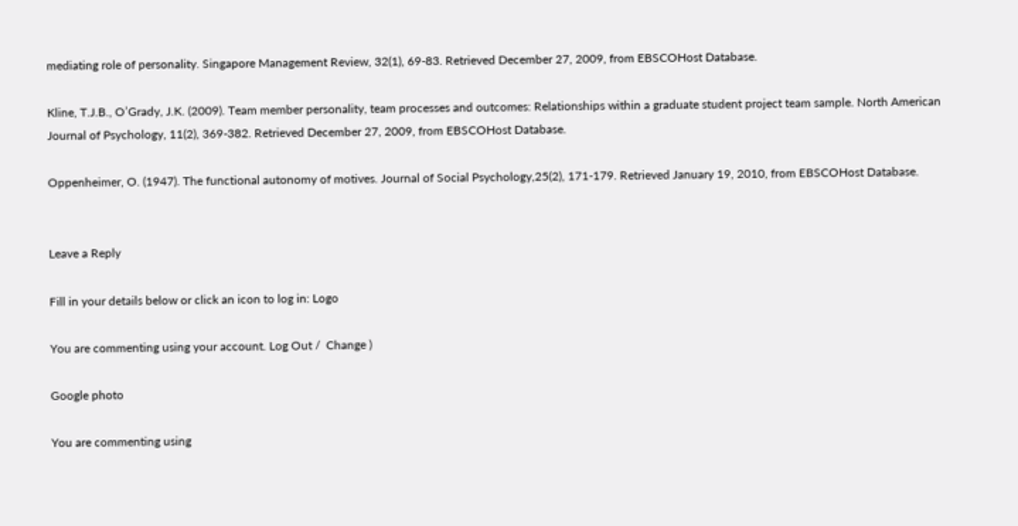mediating role of personality. Singapore Management Review, 32(1), 69-83. Retrieved December 27, 2009, from EBSCOHost Database.

Kline, T.J.B., O’Grady, J.K. (2009). Team member personality, team processes and outcomes: Relationships within a graduate student project team sample. North American Journal of Psychology, 11(2), 369-382. Retrieved December 27, 2009, from EBSCOHost Database.

Oppenheimer, O. (1947). The functional autonomy of motives. Journal of Social Psychology,25(2), 171-179. Retrieved January 19, 2010, from EBSCOHost Database.


Leave a Reply

Fill in your details below or click an icon to log in: Logo

You are commenting using your account. Log Out /  Change )

Google photo

You are commenting using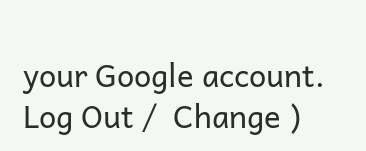your Google account. Log Out /  Change )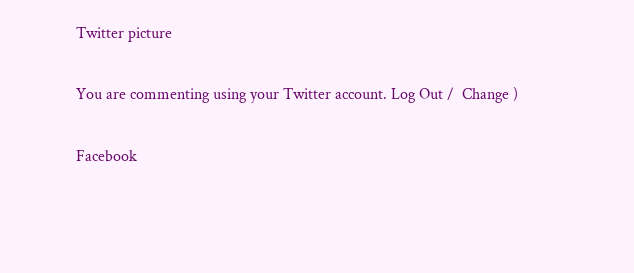Twitter picture

You are commenting using your Twitter account. Log Out /  Change )

Facebook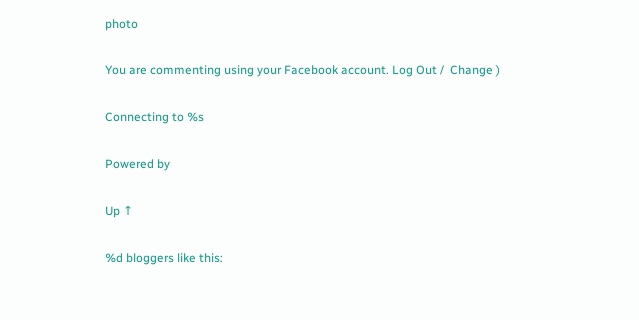photo

You are commenting using your Facebook account. Log Out /  Change )

Connecting to %s

Powered by

Up ↑

%d bloggers like this: